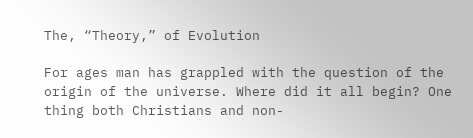The, “Theory,” of Evolution

For ages man has grappled with the question of the origin of the universe. Where did it all begin? One thing both Christians and non-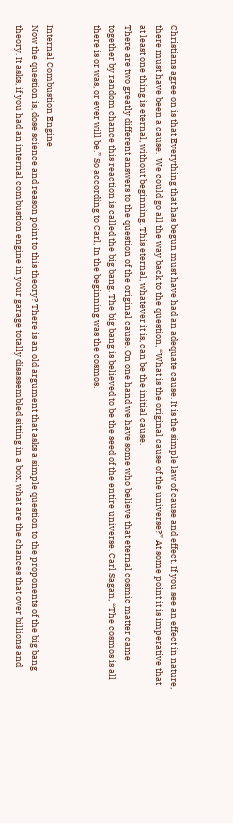Christians agree on is that Everything that has begun must have had an adequate cause. It is the simple law of cause and effect. If you see an effect in nature, there must have been a cause.  We could go all the way back to the question, “What is the original cause of the universe?” At some point it is imperative that at least one thing is eternal, without beginning. This eternal, whatever it is, can be the initial cause.
There are two greatly different answers to the question of the original cause. On one hand we have some who believe that eternal cosmic matter came together by random chance this reaction is called the big bang. The big bang is believed to be the seed of the entire universe. Carl Sagan, “The cosmos is all there is or was, or ever will be.” So according to Carl, In the beginning was the cosmos.


Internal Combustion Engine
Now the question is, dose science and reason point to this theory? There is an old argument that asks a simple question to the proponents of the big bang theory. It asks, if you had an internal combustion engine in your garage totally disassembled sitting in a box, what are the chances that over billions and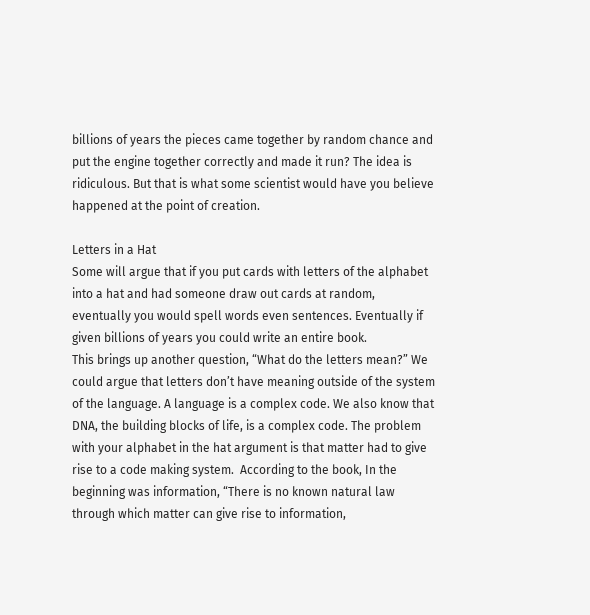billions of years the pieces came together by random chance and put the engine together correctly and made it run? The idea is ridiculous. But that is what some scientist would have you believe happened at the point of creation.

Letters in a Hat
Some will argue that if you put cards with letters of the alphabet into a hat and had someone draw out cards at random, eventually you would spell words even sentences. Eventually if given billions of years you could write an entire book.
This brings up another question, “What do the letters mean?” We could argue that letters don’t have meaning outside of the system of the language. A language is a complex code. We also know that DNA, the building blocks of life, is a complex code. The problem with your alphabet in the hat argument is that matter had to give rise to a code making system.  According to the book, In the beginning was information, “There is no known natural law through which matter can give rise to information,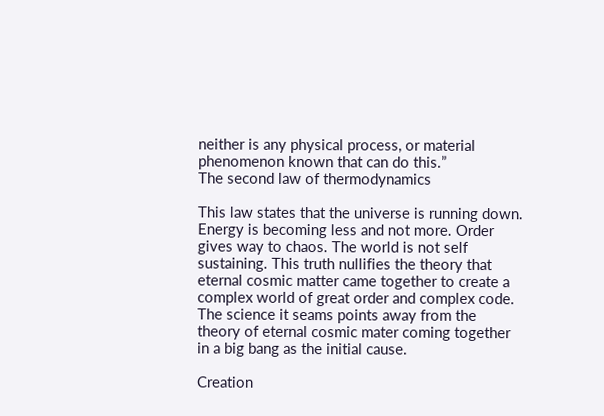neither is any physical process, or material phenomenon known that can do this.”
The second law of thermodynamics

This law states that the universe is running down. Energy is becoming less and not more. Order gives way to chaos. The world is not self sustaining. This truth nullifies the theory that eternal cosmic matter came together to create a complex world of great order and complex code. The science it seams points away from the theory of eternal cosmic mater coming together in a big bang as the initial cause.

Creation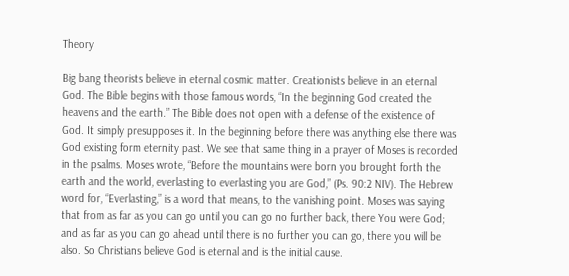Theory

Big bang theorists believe in eternal cosmic matter. Creationists believe in an eternal God. The Bible begins with those famous words, “In the beginning God created the heavens and the earth.” The Bible does not open with a defense of the existence of God. It simply presupposes it. In the beginning before there was anything else there was God existing form eternity past. We see that same thing in a prayer of Moses is recorded in the psalms. Moses wrote, “Before the mountains were born you brought forth the earth and the world, everlasting to everlasting you are God,” (Ps. 90:2 NIV). The Hebrew word for, “Everlasting,” is a word that means, to the vanishing point. Moses was saying that from as far as you can go until you can go no further back, there You were God; and as far as you can go ahead until there is no further you can go, there you will be also. So Christians believe God is eternal and is the initial cause.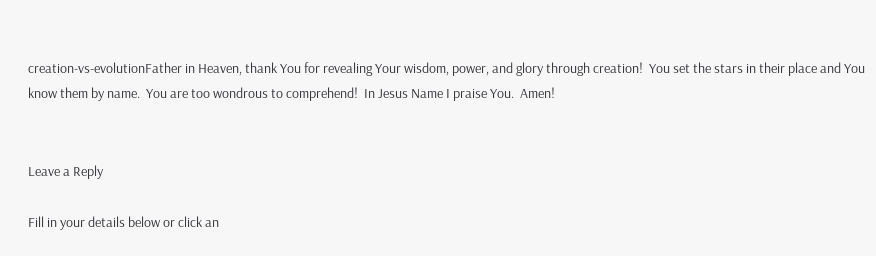creation-vs-evolutionFather in Heaven, thank You for revealing Your wisdom, power, and glory through creation!  You set the stars in their place and You know them by name.  You are too wondrous to comprehend!  In Jesus Name I praise You.  Amen!


Leave a Reply

Fill in your details below or click an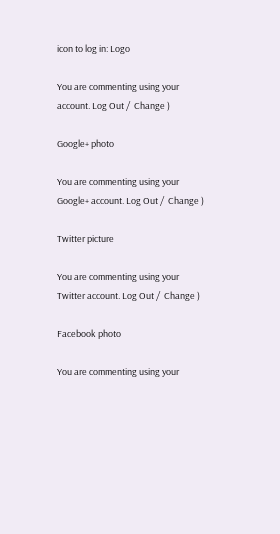icon to log in: Logo

You are commenting using your account. Log Out /  Change )

Google+ photo

You are commenting using your Google+ account. Log Out /  Change )

Twitter picture

You are commenting using your Twitter account. Log Out /  Change )

Facebook photo

You are commenting using your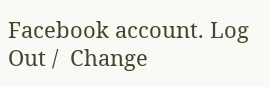Facebook account. Log Out /  Change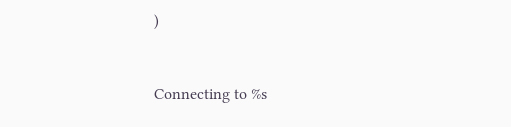)


Connecting to %s